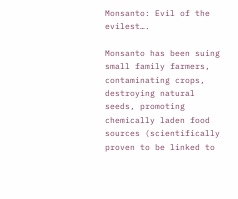Monsanto: Evil of the evilest….

Monsanto has been suing small family farmers, contaminating crops, destroying natural seeds, promoting chemically laden food sources (scientifically proven to be linked to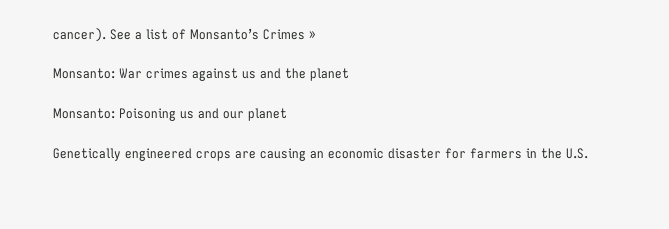cancer). See a list of Monsanto’s Crimes »

Monsanto: War crimes against us and the planet

Monsanto: Poisoning us and our planet

Genetically engineered crops are causing an economic disaster for farmers in the U.S.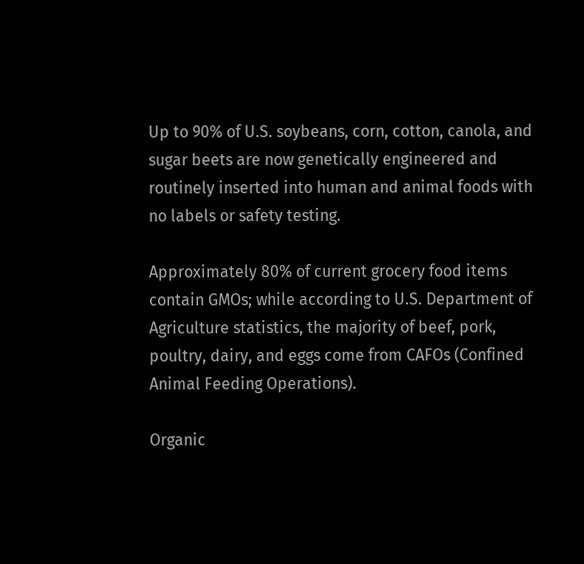Up to 90% of U.S. soybeans, corn, cotton, canola, and sugar beets are now genetically engineered and routinely inserted into human and animal foods with no labels or safety testing.

Approximately 80% of current grocery food items contain GMOs; while according to U.S. Department of Agriculture statistics, the majority of beef, pork, poultry, dairy, and eggs come from CAFOs (Confined Animal Feeding Operations).

Organic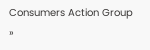Consumers Action Group »